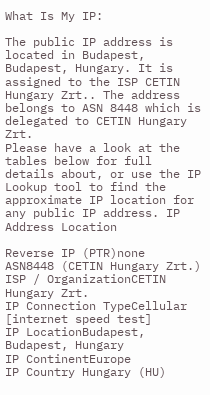What Is My IP:

The public IP address is located in Budapest, Budapest, Hungary. It is assigned to the ISP CETIN Hungary Zrt.. The address belongs to ASN 8448 which is delegated to CETIN Hungary Zrt.
Please have a look at the tables below for full details about, or use the IP Lookup tool to find the approximate IP location for any public IP address. IP Address Location

Reverse IP (PTR)none
ASN8448 (CETIN Hungary Zrt.)
ISP / OrganizationCETIN Hungary Zrt.
IP Connection TypeCellular [internet speed test]
IP LocationBudapest, Budapest, Hungary
IP ContinentEurope
IP Country Hungary (HU)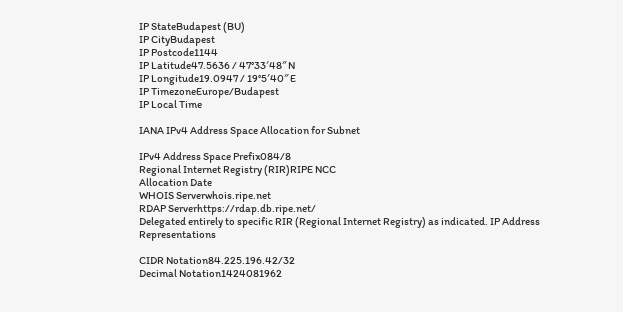IP StateBudapest (BU)
IP CityBudapest
IP Postcode1144
IP Latitude47.5636 / 47°33′48″ N
IP Longitude19.0947 / 19°5′40″ E
IP TimezoneEurope/Budapest
IP Local Time

IANA IPv4 Address Space Allocation for Subnet

IPv4 Address Space Prefix084/8
Regional Internet Registry (RIR)RIPE NCC
Allocation Date
WHOIS Serverwhois.ripe.net
RDAP Serverhttps://rdap.db.ripe.net/
Delegated entirely to specific RIR (Regional Internet Registry) as indicated. IP Address Representations

CIDR Notation84.225.196.42/32
Decimal Notation1424081962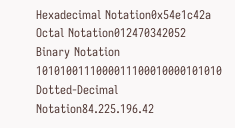Hexadecimal Notation0x54e1c42a
Octal Notation012470342052
Binary Notation 1010100111000011100010000101010
Dotted-Decimal Notation84.225.196.42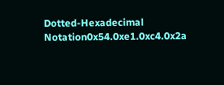Dotted-Hexadecimal Notation0x54.0xe1.0xc4.0x2a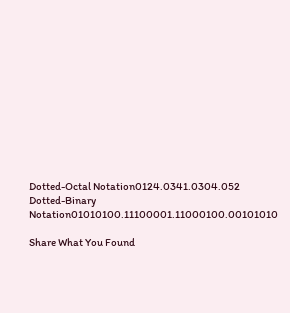Dotted-Octal Notation0124.0341.0304.052
Dotted-Binary Notation01010100.11100001.11000100.00101010

Share What You Found